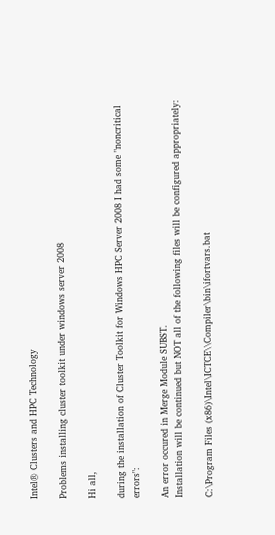Intel® Clusters and HPC Technology

Problems installing cluster toolkit under windows server 2008

Hi all,

during the installation of Cluster Toolkit for Windows HPC Server 2008 I had some "noncritical errors":

An error occured in Merge Module SUBST.
Installation will be continued but NOT all of the following files will be configured appropriately:

C:\Program Files (x86)\Intel\ICTCE\\Compiler\bin\ifortvars.bat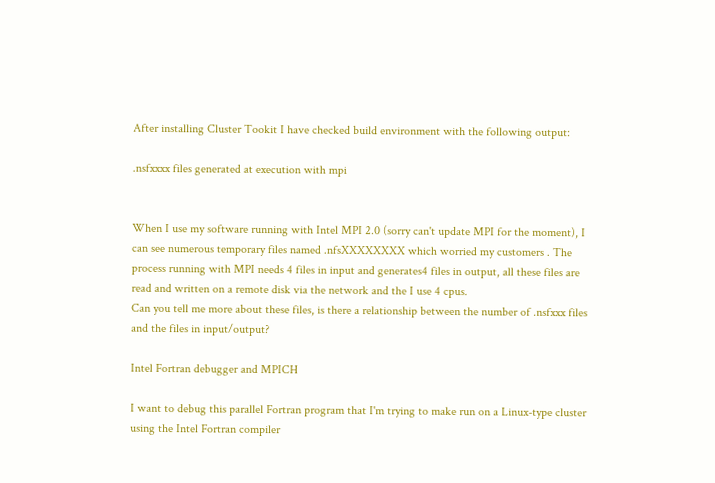After installing Cluster Tookit I have checked build environment with the following output:

.nsfxxxx files generated at execution with mpi


When I use my software running with Intel MPI 2.0 (sorry can't update MPI for the moment), I can see numerous temporary files named .nfsXXXXXXXX which worried my customers . The process running with MPI needs 4 files in input and generates4 files in output, all these files are read and written on a remote disk via the network and the I use 4 cpus.
Can you tell me more about these files, is there a relationship between the number of .nsfxxx files and the files in input/output?

Intel Fortran debugger and MPICH

I want to debug this parallel Fortran program that I'm trying to make run on a Linux-type cluster using the Intel Fortran compiler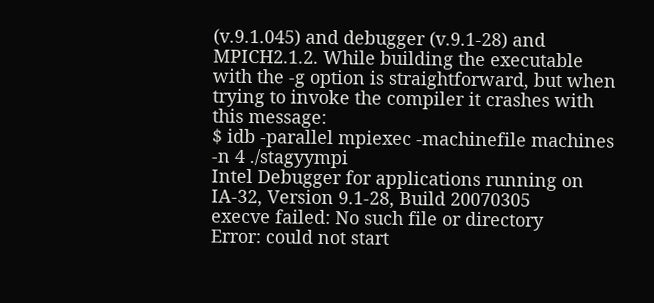(v.9.1.045) and debugger (v.9.1-28) and MPICH2.1.2. While building the executable with the -g option is straightforward, but when trying to invoke the compiler it crashes with this message:
$ idb -parallel mpiexec -machinefile machines -n 4 ./stagyympi
Intel Debugger for applications running on IA-32, Version 9.1-28, Build 20070305
execve failed: No such file or directory
Error: could not start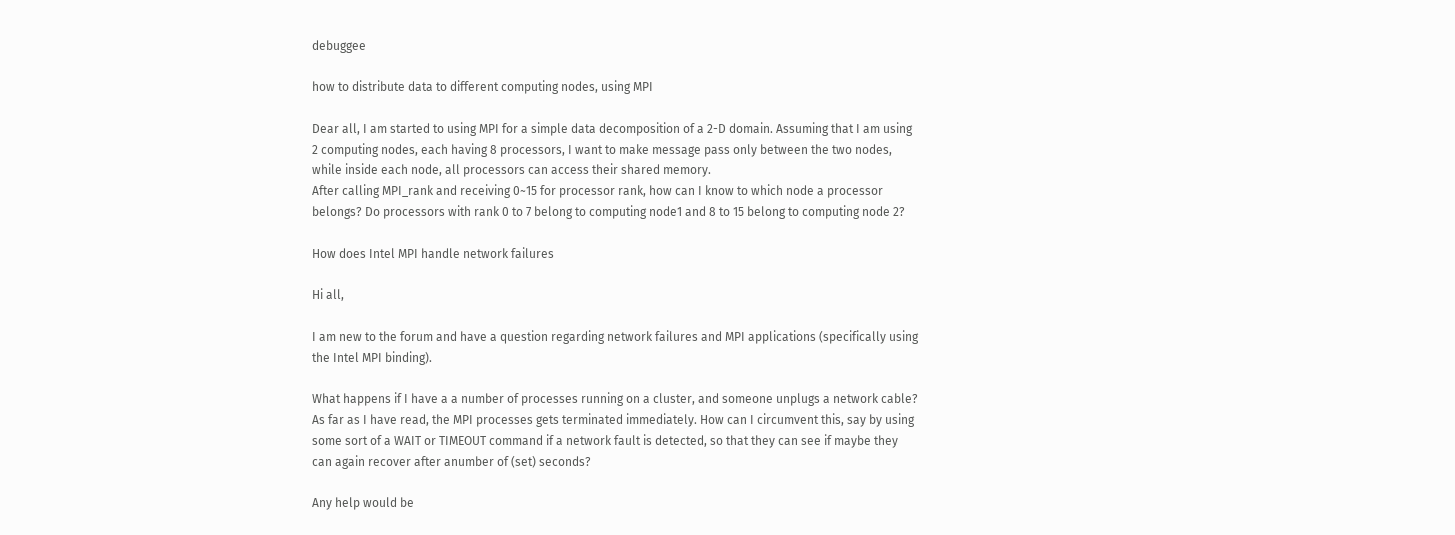debuggee

how to distribute data to different computing nodes, using MPI

Dear all, I am started to using MPI for a simple data decomposition of a 2-D domain. Assuming that I am using 2 computing nodes, each having 8 processors, I want to make message pass only between the two nodes, while inside each node, all processors can access their shared memory.
After calling MPI_rank and receiving 0~15 for processor rank, how can I know to which node a processor belongs? Do processors with rank 0 to 7 belong to computing node1 and 8 to 15 belong to computing node 2?

How does Intel MPI handle network failures

Hi all,

I am new to the forum and have a question regarding network failures and MPI applications (specifically using the Intel MPI binding).

What happens if I have a a number of processes running on a cluster, and someone unplugs a network cable? As far as I have read, the MPI processes gets terminated immediately. How can I circumvent this, say by using some sort of a WAIT or TIMEOUT command if a network fault is detected, so that they can see if maybe they can again recover after anumber of (set) seconds?

Any help would be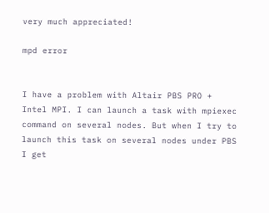very much appreciated!

mpd error


I have a problem with Altair PBS PRO + Intel MPI. I can launch a task with mpiexec command on several nodes. But when I try to launch this task on several nodes under PBS I get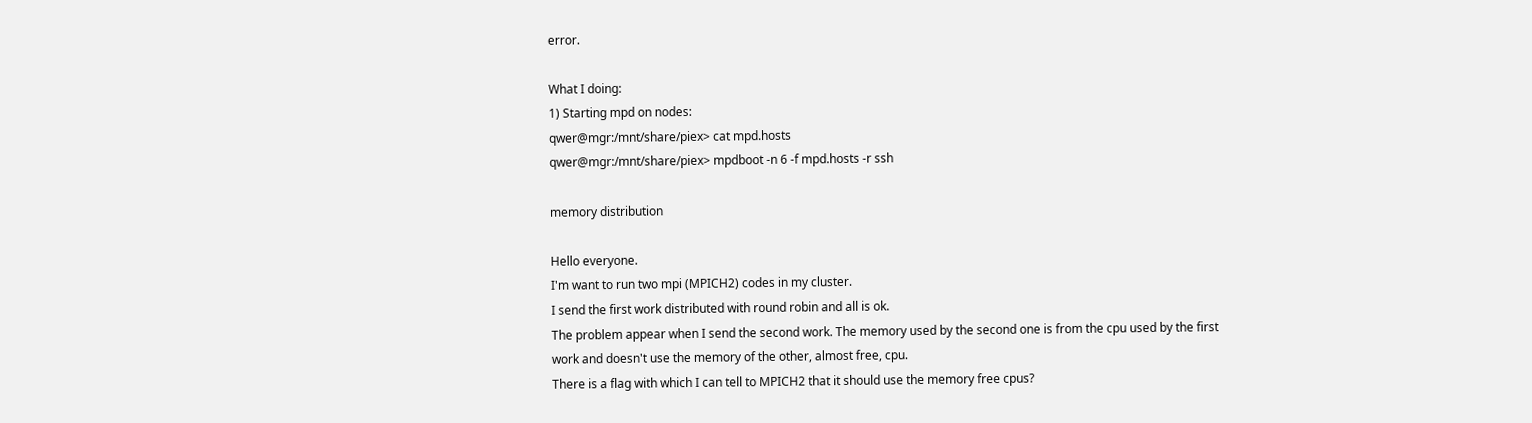error.

What I doing:
1) Starting mpd on nodes:
qwer@mgr:/mnt/share/piex> cat mpd.hosts
qwer@mgr:/mnt/share/piex> mpdboot -n 6 -f mpd.hosts -r ssh

memory distribution

Hello everyone.
I'm want to run two mpi (MPICH2) codes in my cluster.
I send the first work distributed with round robin and all is ok.
The problem appear when I send the second work. The memory used by the second one is from the cpu used by the first work and doesn't use the memory of the other, almost free, cpu.
There is a flag with which I can tell to MPICH2 that it should use the memory free cpus?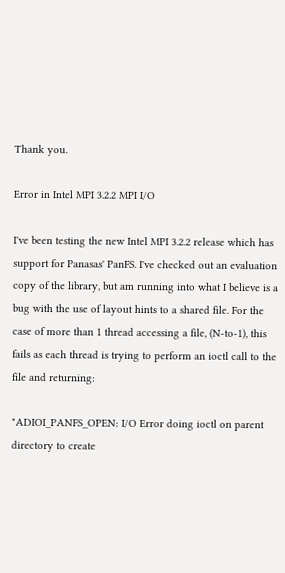Thank you.

Error in Intel MPI 3.2.2 MPI I/O

I've been testing the new Intel MPI 3.2.2 release which has support for Panasas' PanFS. I've checked out an evaluation copy of the library, but am running into what I believe is a bug with the use of layout hints to a shared file. For the case of more than 1 thread accessing a file, (N-to-1), this fails as each thread is trying to perform an ioctl call to the file and returning:

"ADIOI_PANFS_OPEN: I/O Error doing ioctl on parent directory to create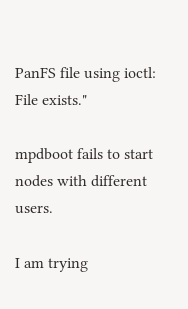PanFS file using ioctl: File exists."

mpdboot fails to start nodes with different users.

I am trying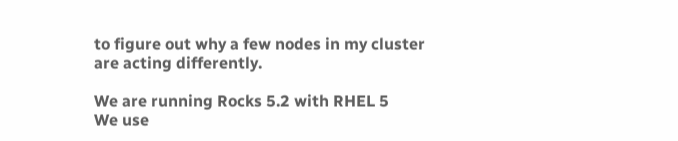to figure out why a few nodes in my cluster are acting differently.

We are running Rocks 5.2 with RHEL 5
We use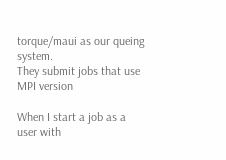torque/maui as our queing system.
They submit jobs that use
MPI version

When I start a job as a user with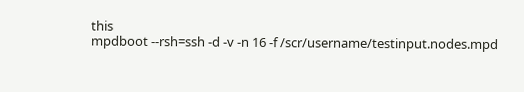this
mpdboot --rsh=ssh -d -v -n 16 -f /scr/username/testinput.nodes.mpd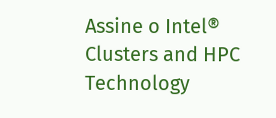Assine o Intel® Clusters and HPC Technology